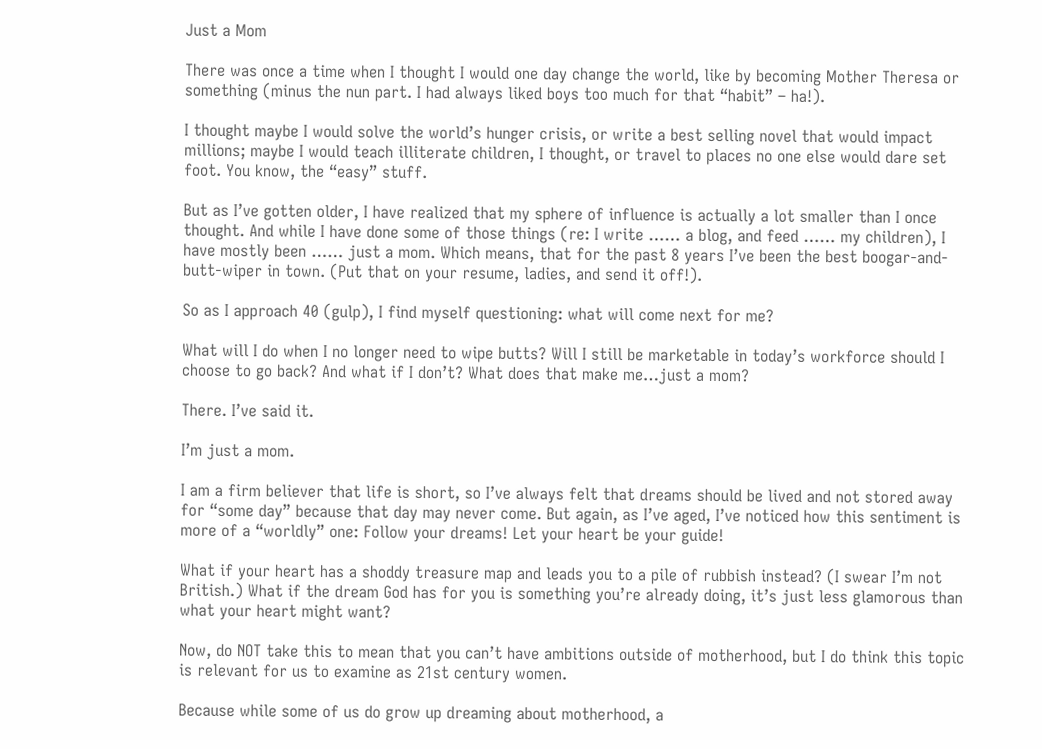Just a Mom

There was once a time when I thought I would one day change the world, like by becoming Mother Theresa or something (minus the nun part. I had always liked boys too much for that “habit” – ha!).

I thought maybe I would solve the world’s hunger crisis, or write a best selling novel that would impact millions; maybe I would teach illiterate children, I thought, or travel to places no one else would dare set foot. You know, the “easy” stuff.

But as I’ve gotten older, I have realized that my sphere of influence is actually a lot smaller than I once thought. And while I have done some of those things (re: I write …… a blog, and feed …… my children), I have mostly been …… just a mom. Which means, that for the past 8 years I’ve been the best boogar-and-butt-wiper in town. (Put that on your resume, ladies, and send it off!).

So as I approach 40 (gulp), I find myself questioning: what will come next for me?

What will I do when I no longer need to wipe butts? Will I still be marketable in today’s workforce should I choose to go back? And what if I don’t? What does that make me…just a mom?

There. I’ve said it.

I’m just a mom.

I am a firm believer that life is short, so I’ve always felt that dreams should be lived and not stored away for “some day” because that day may never come. But again, as I’ve aged, I’ve noticed how this sentiment is more of a “worldly” one: Follow your dreams! Let your heart be your guide!

What if your heart has a shoddy treasure map and leads you to a pile of rubbish instead? (I swear I’m not British.) What if the dream God has for you is something you’re already doing, it’s just less glamorous than what your heart might want?

Now, do NOT take this to mean that you can’t have ambitions outside of motherhood, but I do think this topic is relevant for us to examine as 21st century women.

Because while some of us do grow up dreaming about motherhood, a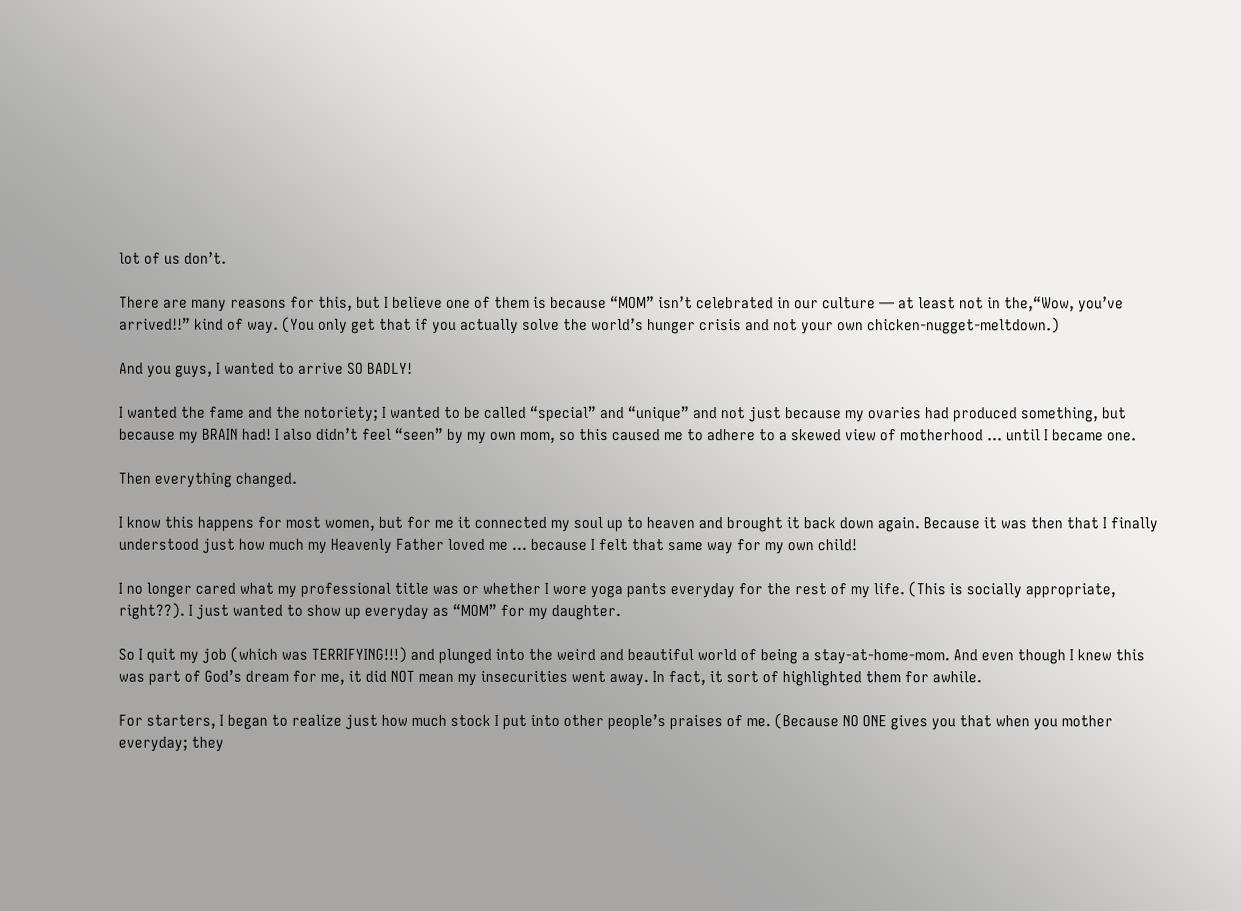lot of us don’t.

There are many reasons for this, but I believe one of them is because “MOM” isn’t celebrated in our culture — at least not in the,“Wow, you’ve arrived!!” kind of way. (You only get that if you actually solve the world’s hunger crisis and not your own chicken-nugget-meltdown.)

And you guys, I wanted to arrive SO BADLY!

I wanted the fame and the notoriety; I wanted to be called “special” and “unique” and not just because my ovaries had produced something, but because my BRAIN had! I also didn’t feel “seen” by my own mom, so this caused me to adhere to a skewed view of motherhood … until I became one.

Then everything changed.

I know this happens for most women, but for me it connected my soul up to heaven and brought it back down again. Because it was then that I finally understood just how much my Heavenly Father loved me … because I felt that same way for my own child!

I no longer cared what my professional title was or whether I wore yoga pants everyday for the rest of my life. (This is socially appropriate, right??). I just wanted to show up everyday as “MOM” for my daughter.

So I quit my job (which was TERRIFYING!!!) and plunged into the weird and beautiful world of being a stay-at-home-mom. And even though I knew this was part of God’s dream for me, it did NOT mean my insecurities went away. In fact, it sort of highlighted them for awhile.

For starters, I began to realize just how much stock I put into other people’s praises of me. (Because NO ONE gives you that when you mother everyday; they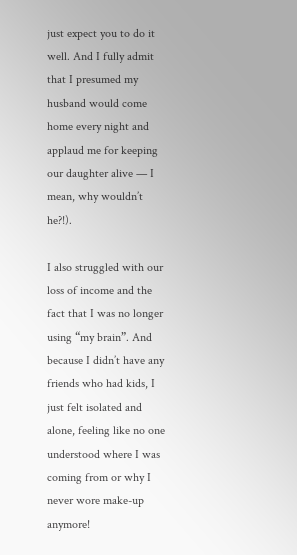just expect you to do it well. And I fully admit that I presumed my husband would come home every night and applaud me for keeping our daughter alive — I mean, why wouldn’t he?!).

I also struggled with our loss of income and the fact that I was no longer using “my brain”. And because I didn’t have any friends who had kids, I just felt isolated and alone, feeling like no one understood where I was coming from or why I never wore make-up anymore!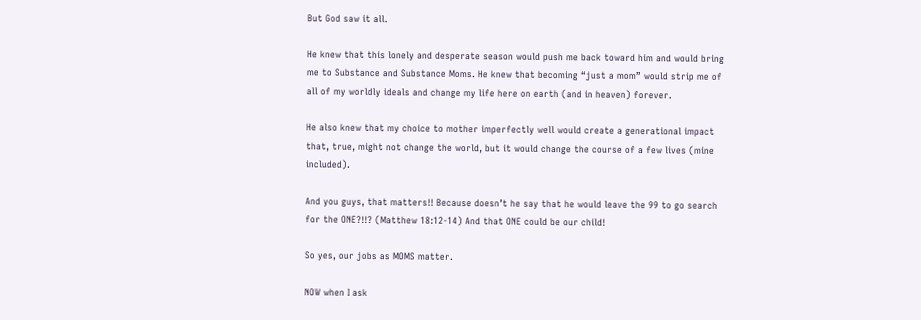But God saw it all.

He knew that this lonely and desperate season would push me back toward him and would bring me to Substance and Substance Moms. He knew that becoming “just a mom” would strip me of all of my worldly ideals and change my life here on earth (and in heaven) forever.

He also knew that my choice to mother imperfectly well would create a generational impact that, true, might not change the world, but it would change the course of a few lives (mine included).

And you guys, that matters!! Because doesn’t he say that he would leave the 99 to go search for the ONE?!!? (Matthew 18:12-14) And that ONE could be our child!

So yes, our jobs as MOMS matter.

NOW when I ask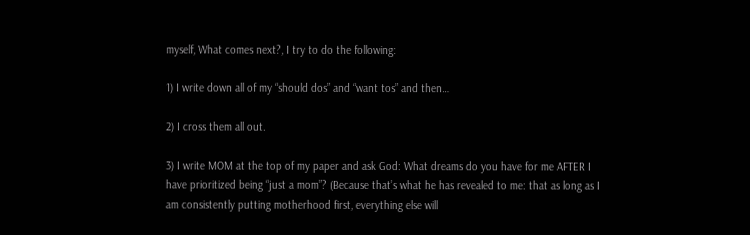myself, What comes next?, I try to do the following:

1) I write down all of my “should dos” and “want tos” and then…

2) I cross them all out.

3) I write MOM at the top of my paper and ask God: What dreams do you have for me AFTER I have prioritized being “just a mom”? (Because that’s what he has revealed to me: that as long as I am consistently putting motherhood first, everything else will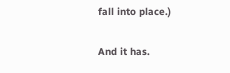fall into place.)

And it has.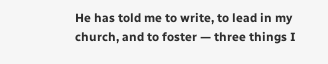He has told me to write, to lead in my church, and to foster — three things I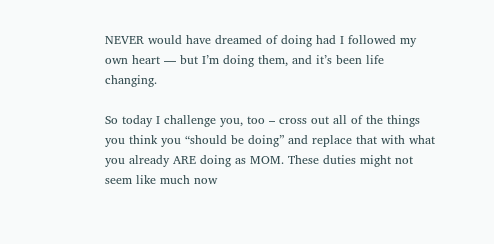NEVER would have dreamed of doing had I followed my own heart — but I’m doing them, and it’s been life changing.

So today I challenge you, too – cross out all of the things you think you “should be doing” and replace that with what you already ARE doing as MOM. These duties might not seem like much now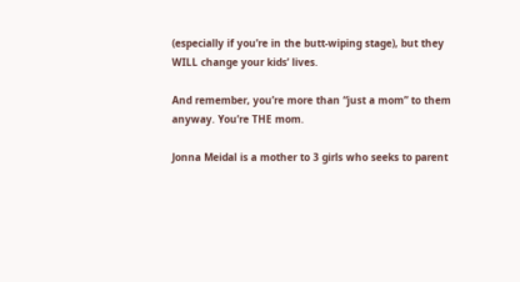(especially if you’re in the butt-wiping stage), but they WILL change your kids’ lives.

And remember, you’re more than “just a mom” to them anyway. You’re THE mom.

Jonna Meidal is a mother to 3 girls who seeks to parent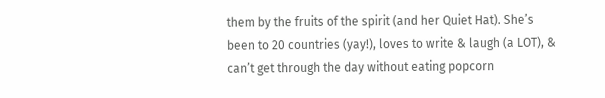them by the fruits of the spirit (and her Quiet Hat). She’s been to 20 countries (yay!), loves to write & laugh (a LOT), & can’t get through the day without eating popcorn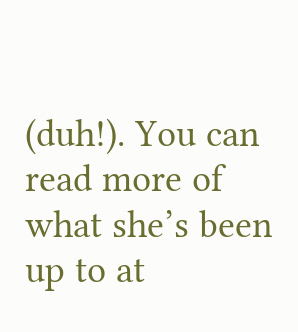(duh!). You can read more of what she’s been up to at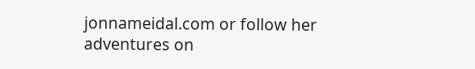jonnameidal.com or follow her adventures on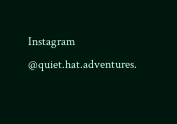Instagram @quiet.hat.adventures.